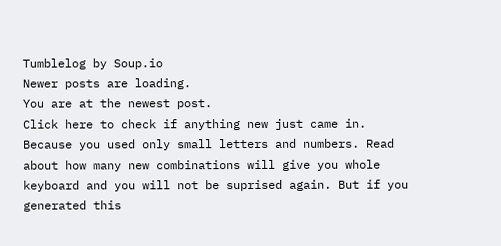Tumblelog by Soup.io
Newer posts are loading.
You are at the newest post.
Click here to check if anything new just came in.
Because you used only small letters and numbers. Read about how many new combinations will give you whole keyboard and you will not be suprised again. But if you generated this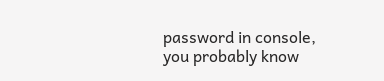password in console, you probably know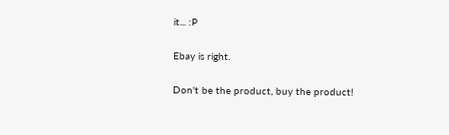it... :P

Ebay is right.

Don't be the product, buy the product!